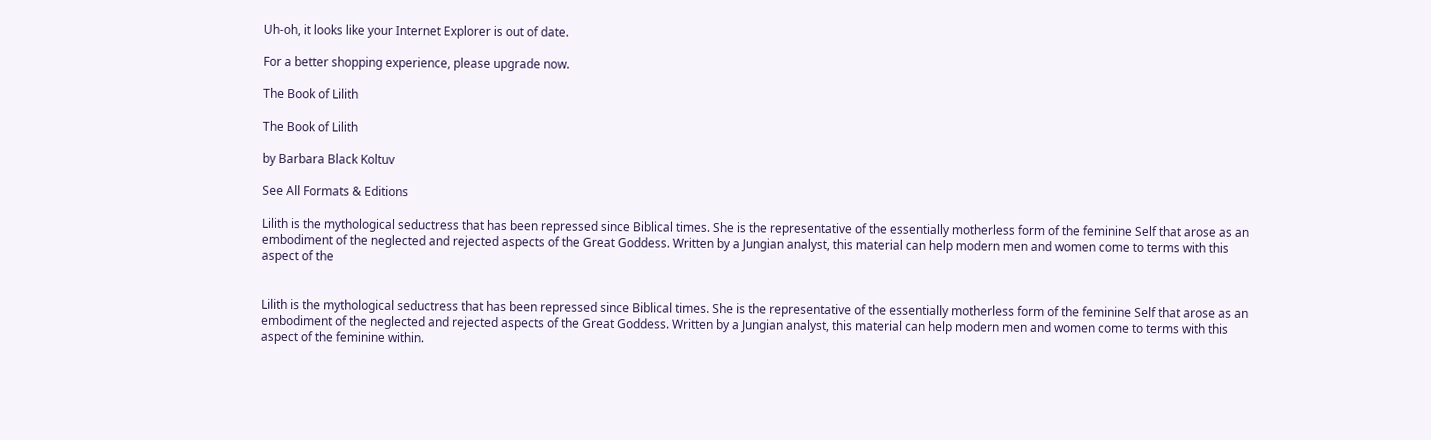Uh-oh, it looks like your Internet Explorer is out of date.

For a better shopping experience, please upgrade now.

The Book of Lilith

The Book of Lilith

by Barbara Black Koltuv

See All Formats & Editions

Lilith is the mythological seductress that has been repressed since Biblical times. She is the representative of the essentially motherless form of the feminine Self that arose as an embodiment of the neglected and rejected aspects of the Great Goddess. Written by a Jungian analyst, this material can help modern men and women come to terms with this aspect of the


Lilith is the mythological seductress that has been repressed since Biblical times. She is the representative of the essentially motherless form of the feminine Self that arose as an embodiment of the neglected and rejected aspects of the Great Goddess. Written by a Jungian analyst, this material can help modern men and women come to terms with this aspect of the feminine within.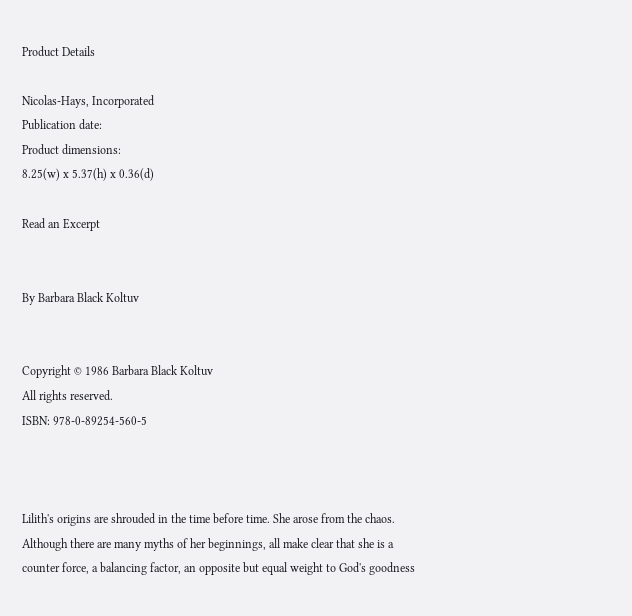Product Details

Nicolas-Hays, Incorporated
Publication date:
Product dimensions:
8.25(w) x 5.37(h) x 0.36(d)

Read an Excerpt


By Barbara Black Koltuv


Copyright © 1986 Barbara Black Koltuv
All rights reserved.
ISBN: 978-0-89254-560-5



Lilith's origins are shrouded in the time before time. She arose from the chaos. Although there are many myths of her beginnings, all make clear that she is a counter force, a balancing factor, an opposite but equal weight to God's goodness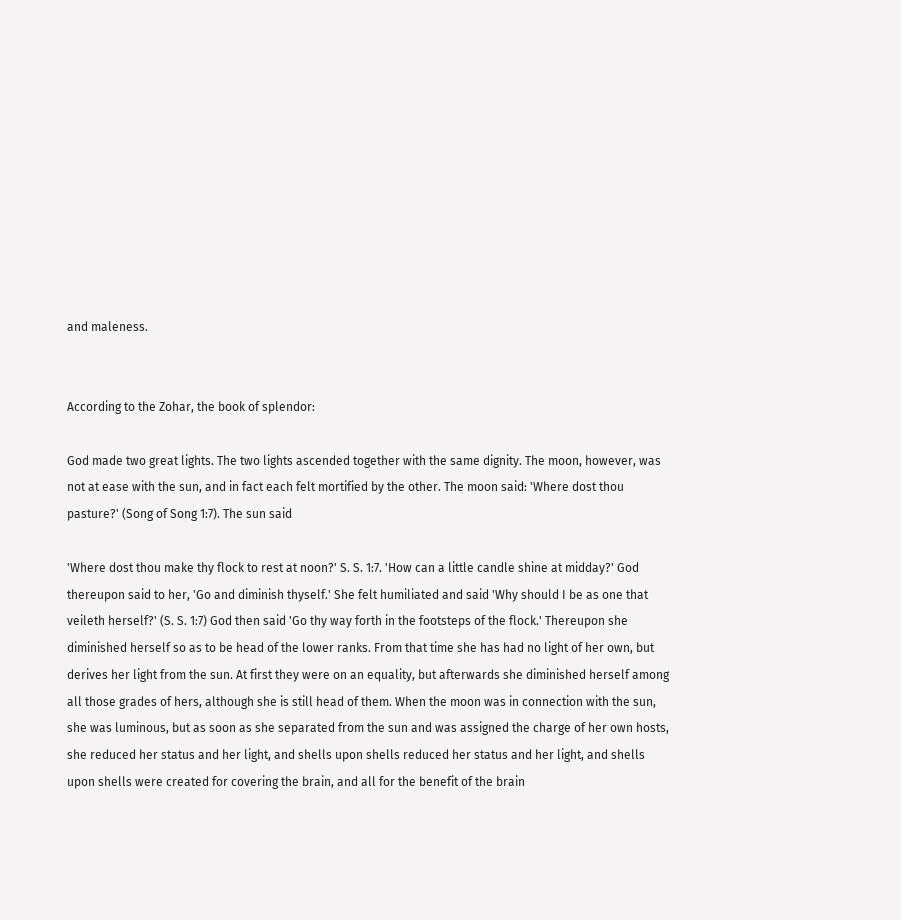and maleness.


According to the Zohar, the book of splendor:

God made two great lights. The two lights ascended together with the same dignity. The moon, however, was not at ease with the sun, and in fact each felt mortified by the other. The moon said: 'Where dost thou pasture?' (Song of Song 1:7). The sun said

'Where dost thou make thy flock to rest at noon?' S. S. 1:7. 'How can a little candle shine at midday?' God thereupon said to her, 'Go and diminish thyself.' She felt humiliated and said 'Why should I be as one that veileth herself?' (S. S. 1:7) God then said 'Go thy way forth in the footsteps of the flock.' Thereupon she diminished herself so as to be head of the lower ranks. From that time she has had no light of her own, but derives her light from the sun. At first they were on an equality, but afterwards she diminished herself among all those grades of hers, although she is still head of them. When the moon was in connection with the sun, she was luminous, but as soon as she separated from the sun and was assigned the charge of her own hosts, she reduced her status and her light, and shells upon shells reduced her status and her light, and shells upon shells were created for covering the brain, and all for the benefit of the brain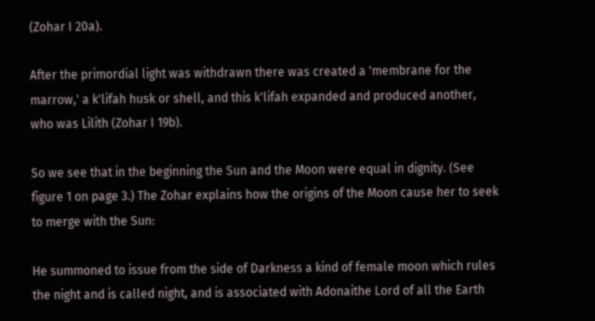(Zohar I 20a).

After the primordial light was withdrawn there was created a 'membrane for the marrow,' a k'lifah husk or shell, and this k'lifah expanded and produced another, who was Lilith (Zohar I 19b).

So we see that in the beginning the Sun and the Moon were equal in dignity. (See figure 1 on page 3.) The Zohar explains how the origins of the Moon cause her to seek to merge with the Sun:

He summoned to issue from the side of Darkness a kind of female moon which rules the night and is called night, and is associated with Adonaithe Lord of all the Earth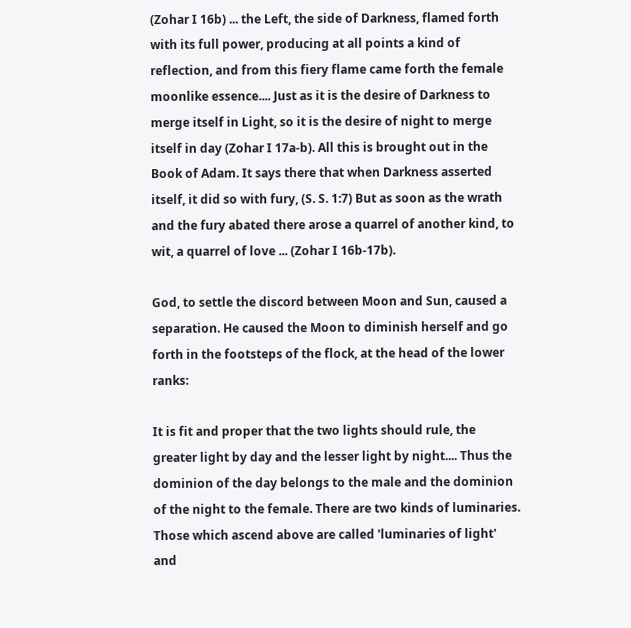(Zohar I 16b) ... the Left, the side of Darkness, flamed forth with its full power, producing at all points a kind of reflection, and from this fiery flame came forth the female moonlike essence.... Just as it is the desire of Darkness to merge itself in Light, so it is the desire of night to merge itself in day (Zohar I 17a-b). All this is brought out in the Book of Adam. It says there that when Darkness asserted itself, it did so with fury, (S. S. 1:7) But as soon as the wrath and the fury abated there arose a quarrel of another kind, to wit, a quarrel of love ... (Zohar I 16b-17b).

God, to settle the discord between Moon and Sun, caused a separation. He caused the Moon to diminish herself and go forth in the footsteps of the flock, at the head of the lower ranks:

It is fit and proper that the two lights should rule, the greater light by day and the lesser light by night.... Thus the dominion of the day belongs to the male and the dominion of the night to the female. There are two kinds of luminaries. Those which ascend above are called 'luminaries of light' and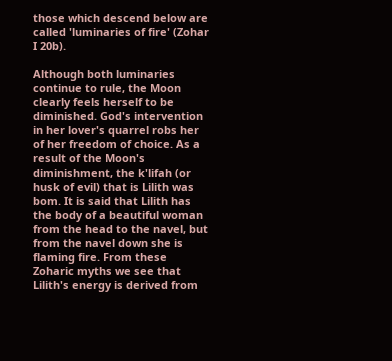those which descend below are called 'luminaries of fire' (Zohar I 20b).

Although both luminaries continue to rule, the Moon clearly feels herself to be diminished. God's intervention in her lover's quarrel robs her of her freedom of choice. As a result of the Moon's diminishment, the k'lifah (or husk of evil) that is Lilith was bom. It is said that Lilith has the body of a beautiful woman from the head to the navel, but from the navel down she is flaming fire. From these Zoharic myths we see that Lilith's energy is derived from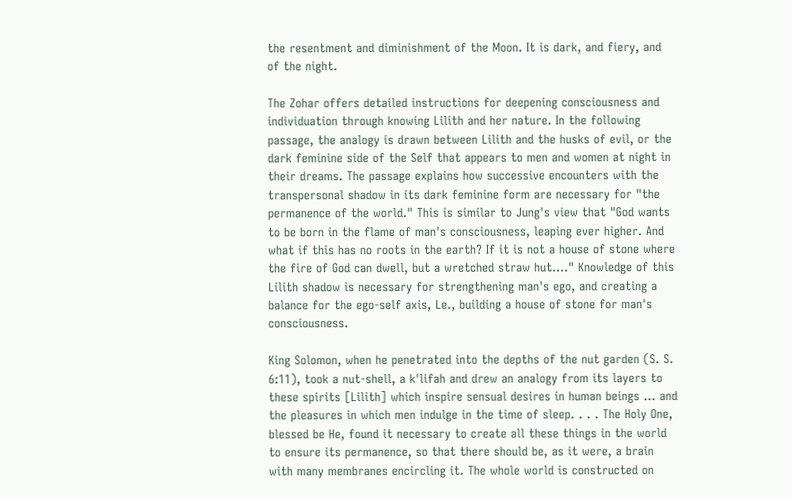the resentment and diminishment of the Moon. It is dark, and fiery, and of the night.

The Zohar offers detailed instructions for deepening consciousness and individuation through knowing Lilith and her nature. In the following passage, the analogy is drawn between Lilith and the husks of evil, or the dark feminine side of the Self that appears to men and women at night in their dreams. The passage explains how successive encounters with the transpersonal shadow in its dark feminine form are necessary for "the permanence of the world." This is similar to Jung's view that "God wants to be born in the flame of man's consciousness, leaping ever higher. And what if this has no roots in the earth? If it is not a house of stone where the fire of God can dwell, but a wretched straw hut...." Knowledge of this Lilith shadow is necessary for strengthening man's ego, and creating a balance for the ego-self axis, Le., building a house of stone for man's consciousness.

King Solomon, when he penetrated into the depths of the nut garden (S. S. 6:11), took a nut-shell, a k'lifah and drew an analogy from its layers to these spirits [Lilith] which inspire sensual desires in human beings ... and the pleasures in which men indulge in the time of sleep. . . . The Holy One, blessed be He, found it necessary to create all these things in the world to ensure its permanence, so that there should be, as it were, a brain with many membranes encircling it. The whole world is constructed on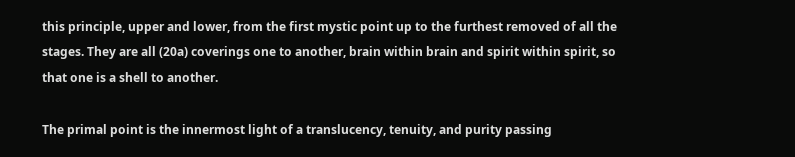this principle, upper and lower, from the first mystic point up to the furthest removed of all the stages. They are all (20a) coverings one to another, brain within brain and spirit within spirit, so that one is a shell to another.

The primal point is the innermost light of a translucency, tenuity, and purity passing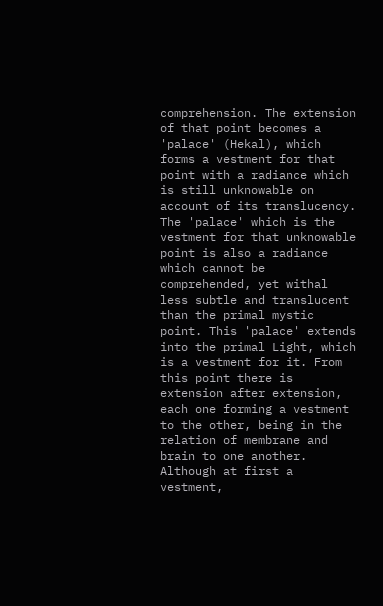comprehension. The extension of that point becomes a 'palace' (Hekal), which forms a vestment for that point with a radiance which is still unknowable on account of its translucency. The 'palace' which is the vestment for that unknowable point is also a radiance which cannot be comprehended, yet withal less subtle and translucent than the primal mystic point. This 'palace' extends into the primal Light, which is a vestment for it. From this point there is extension after extension, each one forming a vestment to the other, being in the relation of membrane and brain to one another. Although at first a vestment,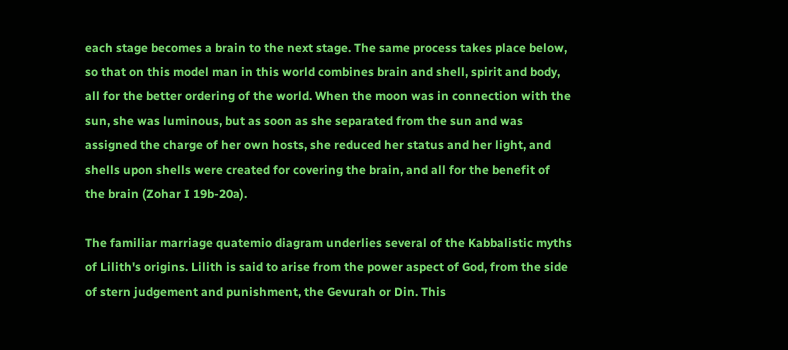each stage becomes a brain to the next stage. The same process takes place below, so that on this model man in this world combines brain and shell, spirit and body, all for the better ordering of the world. When the moon was in connection with the sun, she was luminous, but as soon as she separated from the sun and was assigned the charge of her own hosts, she reduced her status and her light, and shells upon shells were created for covering the brain, and all for the benefit of the brain (Zohar I 19b-20a).

The familiar marriage quatemio diagram underlies several of the Kabbalistic myths of Lilith's origins. Lilith is said to arise from the power aspect of God, from the side of stern judgement and punishment, the Gevurah or Din. This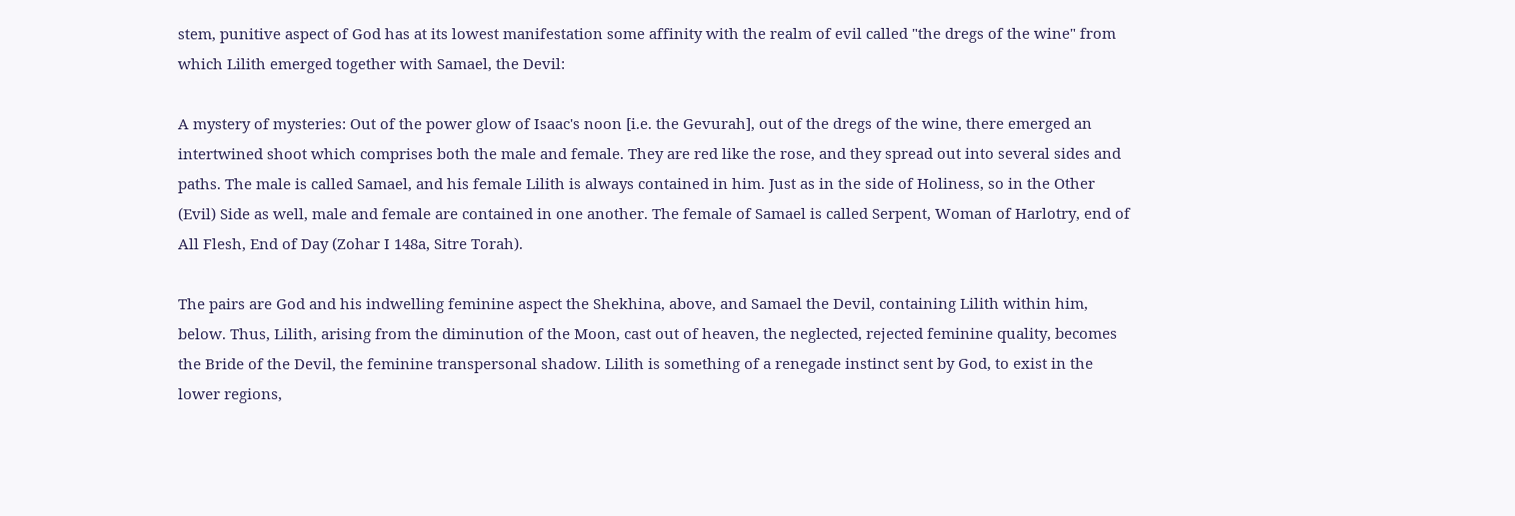stem, punitive aspect of God has at its lowest manifestation some affinity with the realm of evil called "the dregs of the wine" from which Lilith emerged together with Samael, the Devil:

A mystery of mysteries: Out of the power glow of Isaac's noon [i.e. the Gevurah], out of the dregs of the wine, there emerged an intertwined shoot which comprises both the male and female. They are red like the rose, and they spread out into several sides and paths. The male is called Samael, and his female Lilith is always contained in him. Just as in the side of Holiness, so in the Other (Evil) Side as well, male and female are contained in one another. The female of Samael is called Serpent, Woman of Harlotry, end of All Flesh, End of Day (Zohar I 148a, Sitre Torah).

The pairs are God and his indwelling feminine aspect the Shekhina, above, and Samael the Devil, containing Lilith within him, below. Thus, Lilith, arising from the diminution of the Moon, cast out of heaven, the neglected, rejected feminine quality, becomes the Bride of the Devil, the feminine transpersonal shadow. Lilith is something of a renegade instinct sent by God, to exist in the lower regions,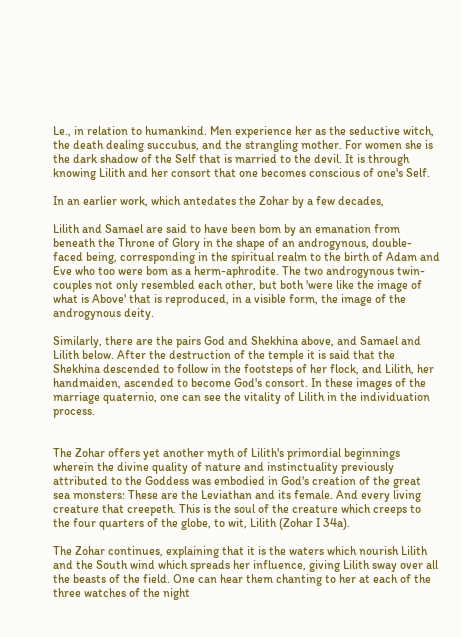Le., in relation to humankind. Men experience her as the seductive witch, the death dealing succubus, and the strangling mother. For women she is the dark shadow of the Self that is married to the devil. It is through knowing Lilith and her consort that one becomes conscious of one's Self.

In an earlier work, which antedates the Zohar by a few decades,

Lilith and Samael are said to have been bom by an emanation from beneath the Throne of Glory in the shape of an androgynous, double-faced being, corresponding in the spiritual realm to the birth of Adam and Eve who too were bom as a herm-aphrodite. The two androgynous twin-couples not only resembled each other, but both 'were like the image of what is Above' that is reproduced, in a visible form, the image of the androgynous deity.

Similarly, there are the pairs God and Shekhina above, and Samael and Lilith below. After the destruction of the temple it is said that the Shekhina descended to follow in the footsteps of her flock, and Lilith, her handmaiden, ascended to become God's consort. In these images of the marriage quaternio, one can see the vitality of Lilith in the individuation process.


The Zohar offers yet another myth of Lilith's primordial beginnings wherein the divine quality of nature and instinctuality previously attributed to the Goddess was embodied in God's creation of the great sea monsters: These are the Leviathan and its female. And every living creature that creepeth. This is the soul of the creature which creeps to the four quarters of the globe, to wit, Lilith (Zohar I 34a).

The Zohar continues, explaining that it is the waters which nourish Lilith and the South wind which spreads her influence, giving Lilith sway over all the beasts of the field. One can hear them chanting to her at each of the three watches of the night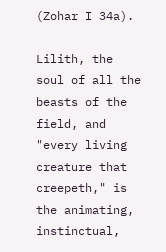(Zohar I 34a).

Lilith, the soul of all the beasts of the field, and "every living creature that creepeth," is the animating, instinctual,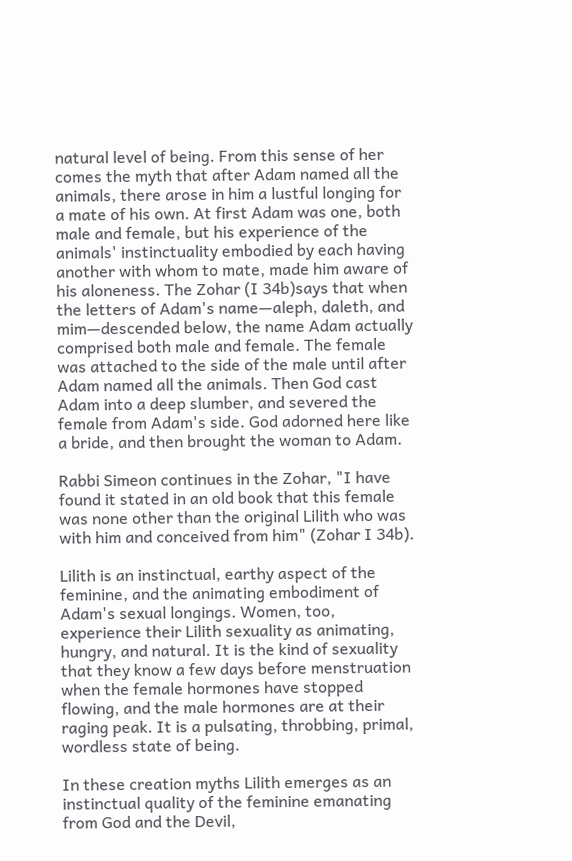natural level of being. From this sense of her comes the myth that after Adam named all the animals, there arose in him a lustful longing for a mate of his own. At first Adam was one, both male and female, but his experience of the animals' instinctuality embodied by each having another with whom to mate, made him aware of his aloneness. The Zohar (I 34b)says that when the letters of Adam's name—aleph, daleth, and mim—descended below, the name Adam actually comprised both male and female. The female was attached to the side of the male until after Adam named all the animals. Then God cast Adam into a deep slumber, and severed the female from Adam's side. God adorned here like a bride, and then brought the woman to Adam.

Rabbi Simeon continues in the Zohar, "I have found it stated in an old book that this female was none other than the original Lilith who was with him and conceived from him" (Zohar I 34b).

Lilith is an instinctual, earthy aspect of the feminine, and the animating embodiment of Adam's sexual longings. Women, too, experience their Lilith sexuality as animating, hungry, and natural. It is the kind of sexuality that they know a few days before menstruation when the female hormones have stopped flowing, and the male hormones are at their raging peak. It is a pulsating, throbbing, primal, wordless state of being.

In these creation myths Lilith emerges as an instinctual quality of the feminine emanating from God and the Devil,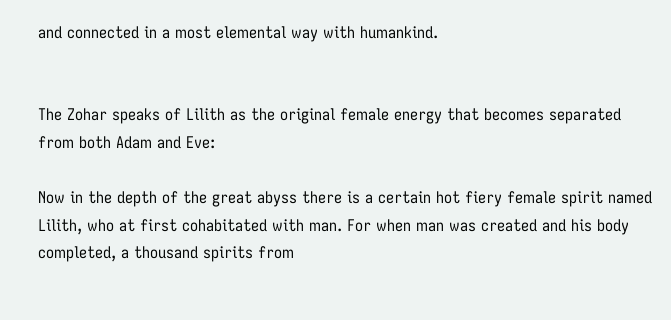and connected in a most elemental way with humankind.


The Zohar speaks of Lilith as the original female energy that becomes separated from both Adam and Eve:

Now in the depth of the great abyss there is a certain hot fiery female spirit named Lilith, who at first cohabitated with man. For when man was created and his body completed, a thousand spirits from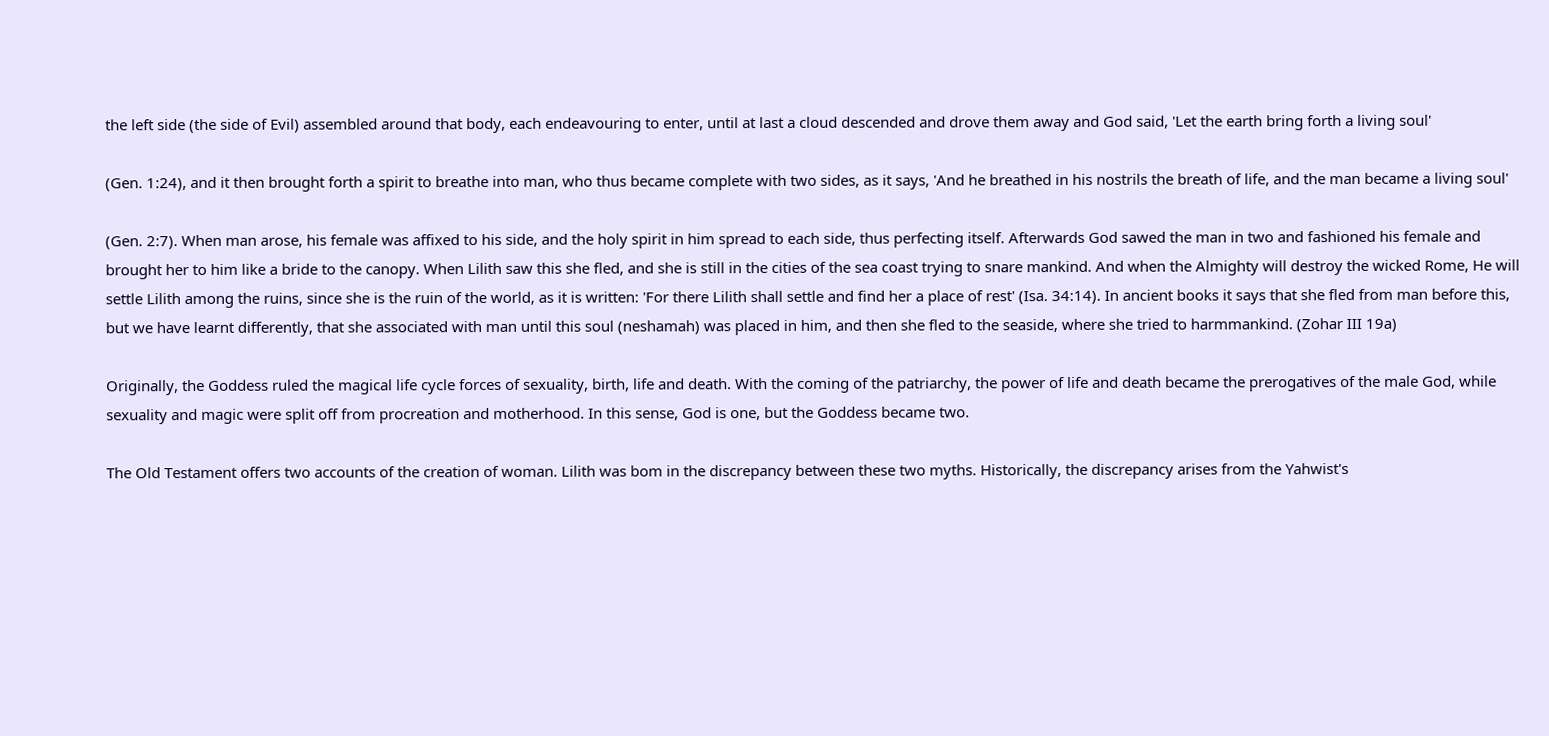the left side (the side of Evil) assembled around that body, each endeavouring to enter, until at last a cloud descended and drove them away and God said, 'Let the earth bring forth a living soul'

(Gen. 1:24), and it then brought forth a spirit to breathe into man, who thus became complete with two sides, as it says, 'And he breathed in his nostrils the breath of life, and the man became a living soul'

(Gen. 2:7). When man arose, his female was affixed to his side, and the holy spirit in him spread to each side, thus perfecting itself. Afterwards God sawed the man in two and fashioned his female and brought her to him like a bride to the canopy. When Lilith saw this she fled, and she is still in the cities of the sea coast trying to snare mankind. And when the Almighty will destroy the wicked Rome, He will settle Lilith among the ruins, since she is the ruin of the world, as it is written: 'For there Lilith shall settle and find her a place of rest' (Isa. 34:14). In ancient books it says that she fled from man before this, but we have learnt differently, that she associated with man until this soul (neshamah) was placed in him, and then she fled to the seaside, where she tried to harmmankind. (Zohar III 19a)

Originally, the Goddess ruled the magical life cycle forces of sexuality, birth, life and death. With the coming of the patriarchy, the power of life and death became the prerogatives of the male God, while sexuality and magic were split off from procreation and motherhood. In this sense, God is one, but the Goddess became two.

The Old Testament offers two accounts of the creation of woman. Lilith was bom in the discrepancy between these two myths. Historically, the discrepancy arises from the Yahwist's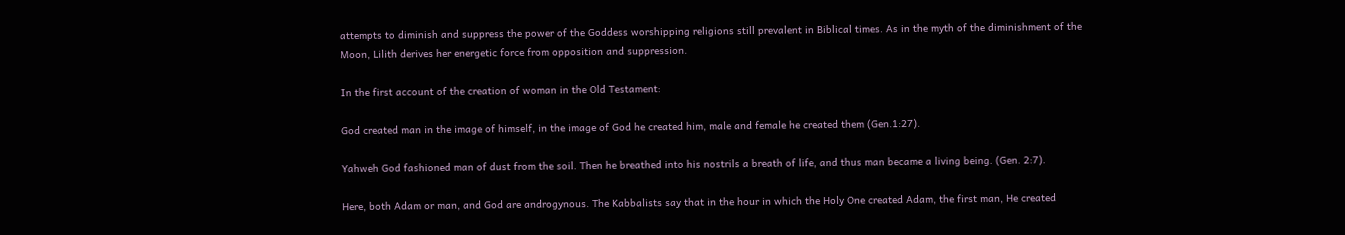attempts to diminish and suppress the power of the Goddess worshipping religions still prevalent in Biblical times. As in the myth of the diminishment of the Moon, Lilith derives her energetic force from opposition and suppression.

In the first account of the creation of woman in the Old Testament:

God created man in the image of himself, in the image of God he created him, male and female he created them (Gen.1:27).

Yahweh God fashioned man of dust from the soil. Then he breathed into his nostrils a breath of life, and thus man became a living being. (Gen. 2:7).

Here, both Adam or man, and God are androgynous. The Kabbalists say that in the hour in which the Holy One created Adam, the first man, He created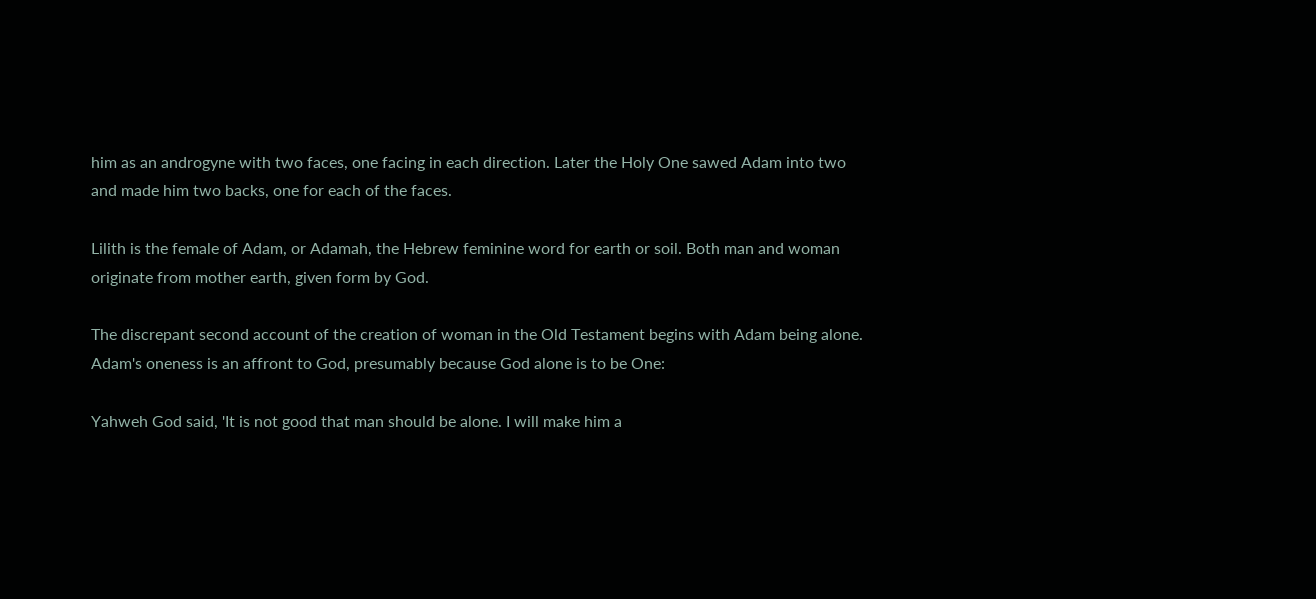him as an androgyne with two faces, one facing in each direction. Later the Holy One sawed Adam into two and made him two backs, one for each of the faces.

Lilith is the female of Adam, or Adamah, the Hebrew feminine word for earth or soil. Both man and woman originate from mother earth, given form by God.

The discrepant second account of the creation of woman in the Old Testament begins with Adam being alone. Adam's oneness is an affront to God, presumably because God alone is to be One:

Yahweh God said, 'It is not good that man should be alone. I will make him a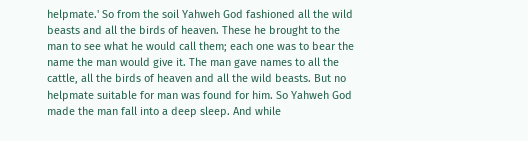helpmate.' So from the soil Yahweh God fashioned all the wild beasts and all the birds of heaven. These he brought to the man to see what he would call them; each one was to bear the name the man would give it. The man gave names to all the cattle, all the birds of heaven and all the wild beasts. But no helpmate suitable for man was found for him. So Yahweh God made the man fall into a deep sleep. And while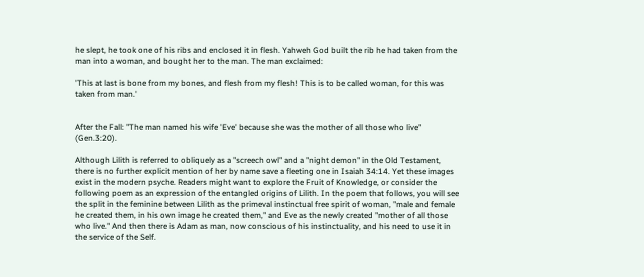he slept, he took one of his ribs and enclosed it in flesh. Yahweh God built the rib he had taken from the man into a woman, and bought her to the man. The man exclaimed:

'This at last is bone from my bones, and flesh from my flesh! This is to be called woman, for this was taken from man.'


After the Fall: "The man named his wife 'Eve' because she was the mother of all those who live" (Gen.3:20).

Although Lilith is referred to obliquely as a "screech owl" and a "night demon" in the Old Testament, there is no further explicit mention of her by name save a fleeting one in Isaiah 34:14. Yet these images exist in the modern psyche. Readers might want to explore the Fruit of Knowledge, or consider the following poem as an expression of the entangled origins of Lilith. In the poem that follows, you will see the split in the feminine between Lilith as the primeval instinctual free spirit of woman, "male and female he created them, in his own image he created them," and Eve as the newly created "mother of all those who live." And then there is Adam as man, now conscious of his instinctuality, and his need to use it in the service of the Self.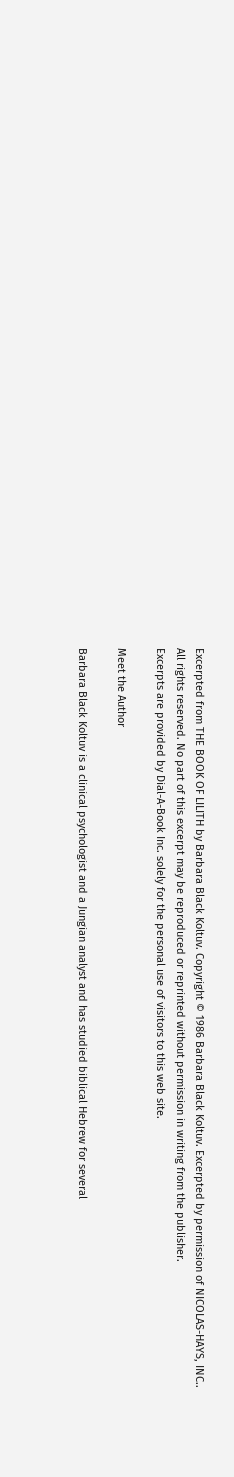Excerpted from THE BOOK OF LILITH by Barbara Black Koltuv. Copyright © 1986 Barbara Black Koltuv. Excerpted by permission of NICOLAS-HAYS, INC..
All rights reserved. No part of this excerpt may be reproduced or reprinted without permission in writing from the publisher.
Excerpts are provided by Dial-A-Book Inc. solely for the personal use of visitors to this web site.

Meet the Author

Barbara Black Koltuv is a clinical psychologist and a Jungian analyst and has studied biblical Hebrew for several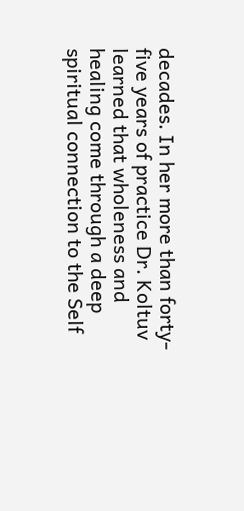decades. In her more than forty-five years of practice Dr. Koltuv learned that wholeness and healing come through a deep spiritual connection to the Self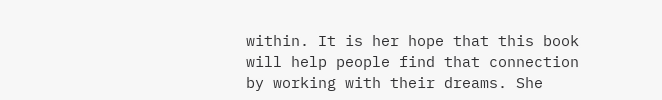within. It is her hope that this book will help people find that connection by working with their dreams. She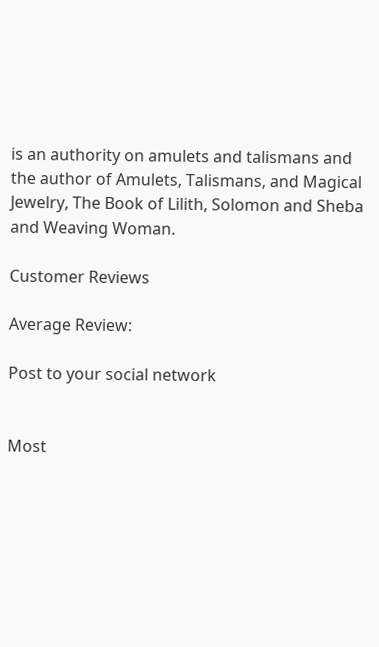is an authority on amulets and talismans and the author of Amulets, Talismans, and Magical Jewelry, The Book of Lilith, Solomon and Sheba and Weaving Woman.

Customer Reviews

Average Review:

Post to your social network


Most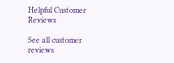Helpful Customer Reviews

See all customer reviews